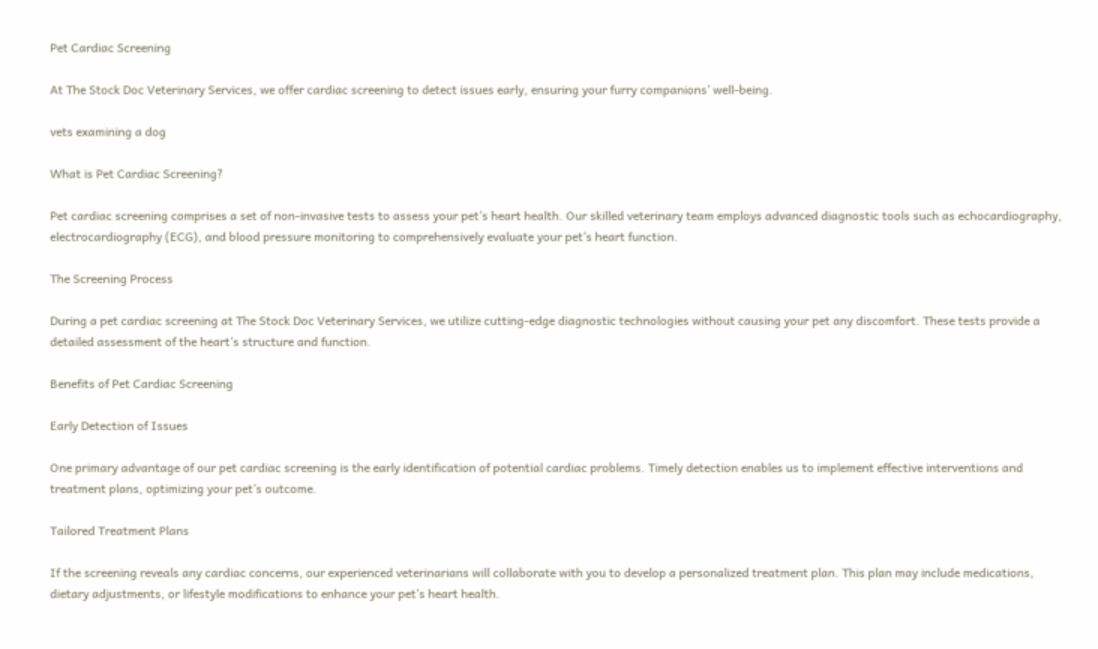Pet Cardiac Screening

At The Stock Doc Veterinary Services, we offer cardiac screening to detect issues early, ensuring your furry companions’ well-being.

vets examining a dog

What is Pet Cardiac Screening?

Pet cardiac screening comprises a set of non-invasive tests to assess your pet’s heart health. Our skilled veterinary team employs advanced diagnostic tools such as echocardiography, electrocardiography (ECG), and blood pressure monitoring to comprehensively evaluate your pet’s heart function.

The Screening Process

During a pet cardiac screening at The Stock Doc Veterinary Services, we utilize cutting-edge diagnostic technologies without causing your pet any discomfort. These tests provide a detailed assessment of the heart’s structure and function.

Benefits of Pet Cardiac Screening

Early Detection of Issues

One primary advantage of our pet cardiac screening is the early identification of potential cardiac problems. Timely detection enables us to implement effective interventions and treatment plans, optimizing your pet’s outcome.

Tailored Treatment Plans

If the screening reveals any cardiac concerns, our experienced veterinarians will collaborate with you to develop a personalized treatment plan. This plan may include medications, dietary adjustments, or lifestyle modifications to enhance your pet’s heart health.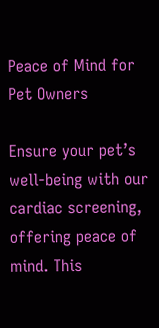Peace of Mind for Pet Owners

Ensure your pet’s well-being with our cardiac screening, offering peace of mind. This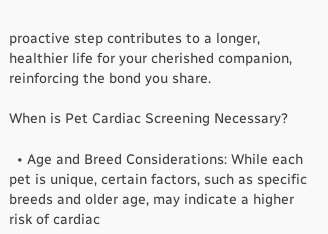proactive step contributes to a longer, healthier life for your cherished companion, reinforcing the bond you share.

When is Pet Cardiac Screening Necessary?

  • Age and Breed Considerations: While each pet is unique, certain factors, such as specific breeds and older age, may indicate a higher risk of cardiac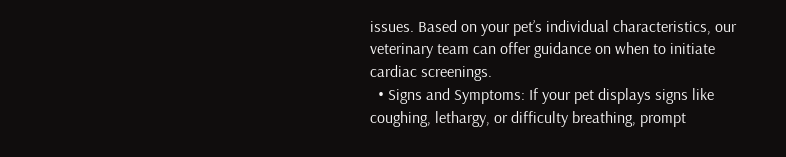issues. Based on your pet’s individual characteristics, our veterinary team can offer guidance on when to initiate cardiac screenings.
  • Signs and Symptoms: If your pet displays signs like coughing, lethargy, or difficulty breathing, prompt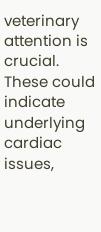veterinary attention is crucial. These could indicate underlying cardiac issues,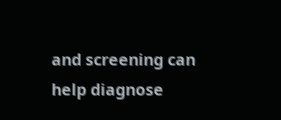and screening can help diagnose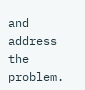and address the problem.